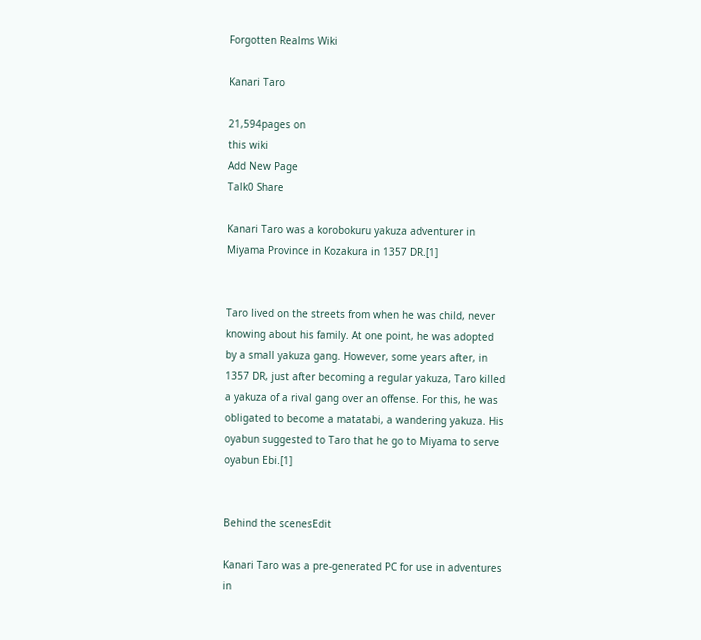Forgotten Realms Wiki

Kanari Taro

21,594pages on
this wiki
Add New Page
Talk0 Share

Kanari Taro was a korobokuru yakuza adventurer in Miyama Province in Kozakura in 1357 DR.[1]


Taro lived on the streets from when he was child, never knowing about his family. At one point, he was adopted by a small yakuza gang. However, some years after, in 1357 DR, just after becoming a regular yakuza, Taro killed a yakuza of a rival gang over an offense. For this, he was obligated to become a matatabi, a wandering yakuza. His oyabun suggested to Taro that he go to Miyama to serve oyabun Ebi.[1]


Behind the scenesEdit

Kanari Taro was a pre-generated PC for use in adventures in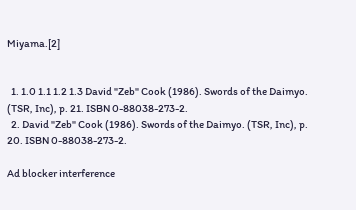Miyama.[2]


  1. 1.0 1.1 1.2 1.3 David "Zeb" Cook (1986). Swords of the Daimyo. (TSR, Inc), p. 21. ISBN 0-88038-273-2.
  2. David "Zeb" Cook (1986). Swords of the Daimyo. (TSR, Inc), p. 20. ISBN 0-88038-273-2.

Ad blocker interference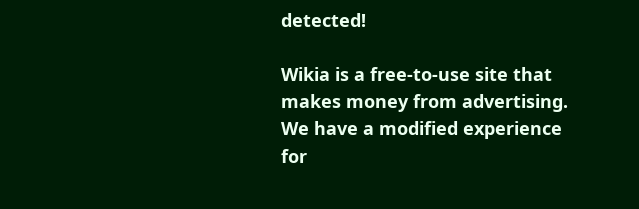detected!

Wikia is a free-to-use site that makes money from advertising. We have a modified experience for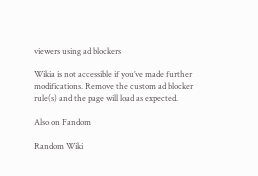viewers using ad blockers

Wikia is not accessible if you’ve made further modifications. Remove the custom ad blocker rule(s) and the page will load as expected.

Also on Fandom

Random Wiki